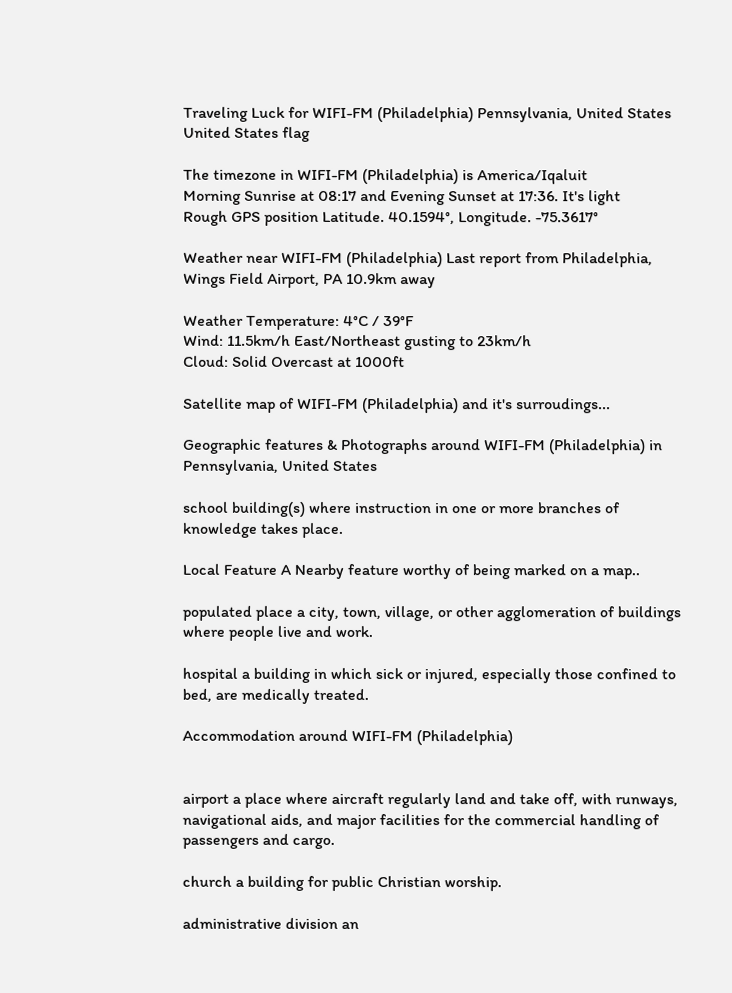Traveling Luck for WIFI-FM (Philadelphia) Pennsylvania, United States United States flag

The timezone in WIFI-FM (Philadelphia) is America/Iqaluit
Morning Sunrise at 08:17 and Evening Sunset at 17:36. It's light
Rough GPS position Latitude. 40.1594°, Longitude. -75.3617°

Weather near WIFI-FM (Philadelphia) Last report from Philadelphia, Wings Field Airport, PA 10.9km away

Weather Temperature: 4°C / 39°F
Wind: 11.5km/h East/Northeast gusting to 23km/h
Cloud: Solid Overcast at 1000ft

Satellite map of WIFI-FM (Philadelphia) and it's surroudings...

Geographic features & Photographs around WIFI-FM (Philadelphia) in Pennsylvania, United States

school building(s) where instruction in one or more branches of knowledge takes place.

Local Feature A Nearby feature worthy of being marked on a map..

populated place a city, town, village, or other agglomeration of buildings where people live and work.

hospital a building in which sick or injured, especially those confined to bed, are medically treated.

Accommodation around WIFI-FM (Philadelphia)


airport a place where aircraft regularly land and take off, with runways, navigational aids, and major facilities for the commercial handling of passengers and cargo.

church a building for public Christian worship.

administrative division an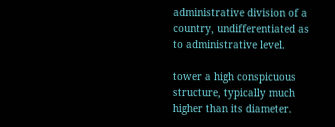administrative division of a country, undifferentiated as to administrative level.

tower a high conspicuous structure, typically much higher than its diameter.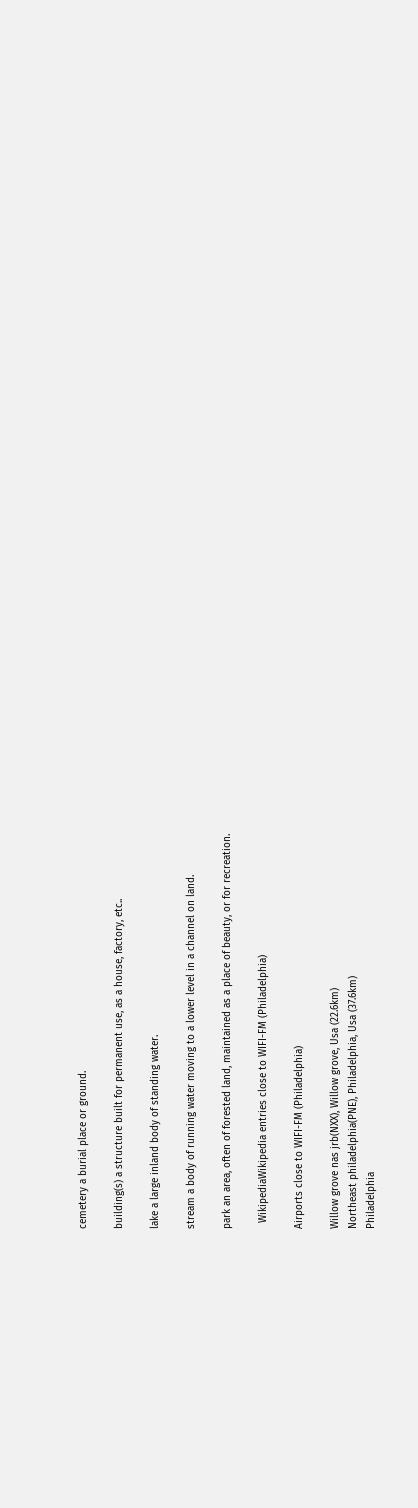cemetery a burial place or ground.

building(s) a structure built for permanent use, as a house, factory, etc..

lake a large inland body of standing water.

stream a body of running water moving to a lower level in a channel on land.

park an area, often of forested land, maintained as a place of beauty, or for recreation.

  WikipediaWikipedia entries close to WIFI-FM (Philadelphia)

Airports close to WIFI-FM (Philadelphia)

Willow grove nas jrb(NXX), Willow grove, Usa (22.6km)
Northeast philadelphia(PNE), Philadelphia, Usa (37.6km)
Philadelphia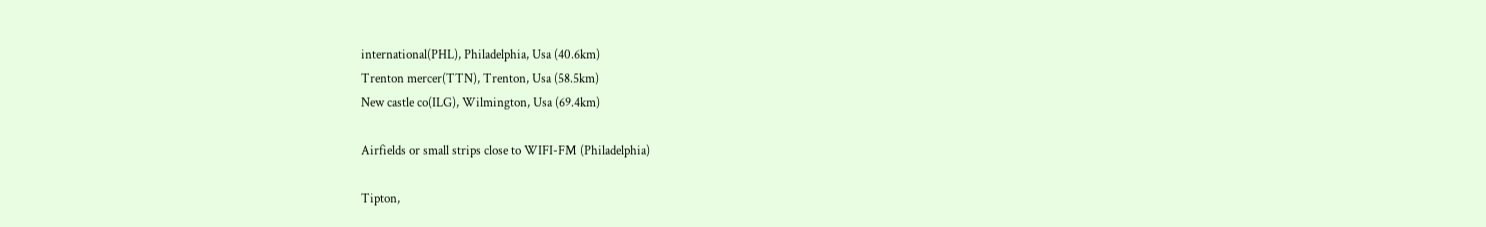international(PHL), Philadelphia, Usa (40.6km)
Trenton mercer(TTN), Trenton, Usa (58.5km)
New castle co(ILG), Wilmington, Usa (69.4km)

Airfields or small strips close to WIFI-FM (Philadelphia)

Tipton,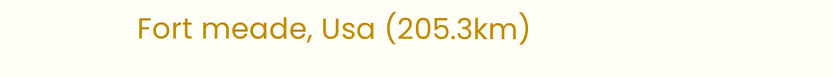Fort meade, Usa (205.3km)